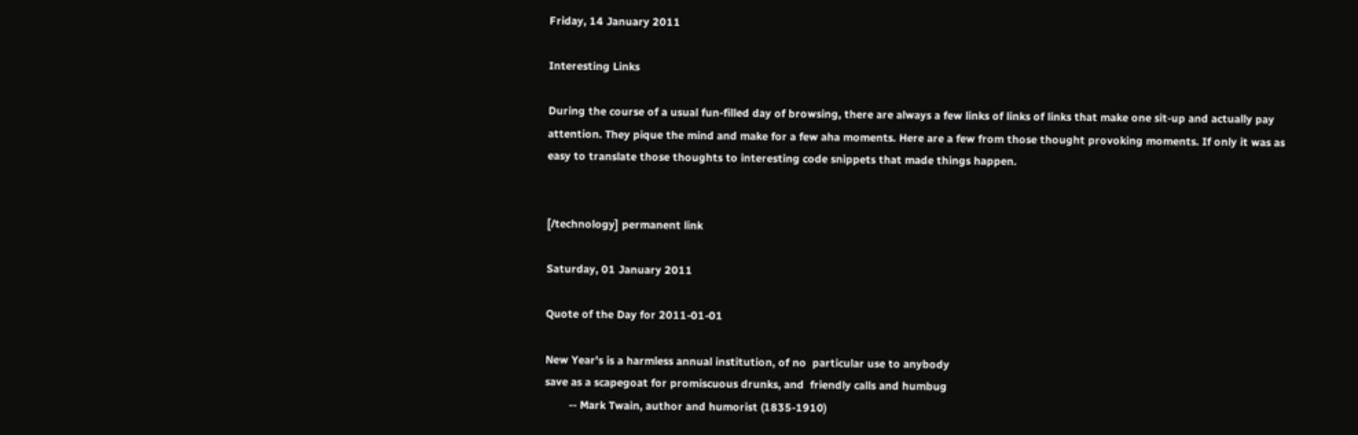Friday, 14 January 2011

Interesting Links

During the course of a usual fun-filled day of browsing, there are always a few links of links of links that make one sit-up and actually pay attention. They pique the mind and make for a few aha moments. Here are a few from those thought provoking moments. If only it was as easy to translate those thoughts to interesting code snippets that made things happen.


[/technology] permanent link

Saturday, 01 January 2011

Quote of the Day for 2011-01-01

New Year's is a harmless annual institution, of no  particular use to anybody
save as a scapegoat for promiscuous drunks, and  friendly calls and humbug
        -- Mark Twain, author and humorist (1835-1910)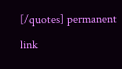[/quotes] permanent link